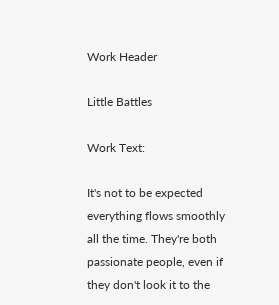Work Header

Little Battles

Work Text:

It's not to be expected everything flows smoothly all the time. They're both passionate people, even if they don't look it to the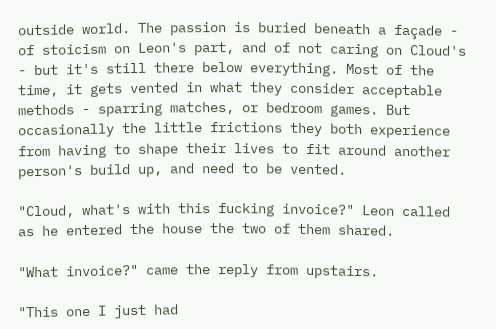outside world. The passion is buried beneath a façade - of stoicism on Leon's part, and of not caring on Cloud's - but it's still there below everything. Most of the time, it gets vented in what they consider acceptable methods - sparring matches, or bedroom games. But occasionally the little frictions they both experience from having to shape their lives to fit around another person's build up, and need to be vented.

"Cloud, what's with this fucking invoice?" Leon called as he entered the house the two of them shared.

"What invoice?" came the reply from upstairs.

"This one I just had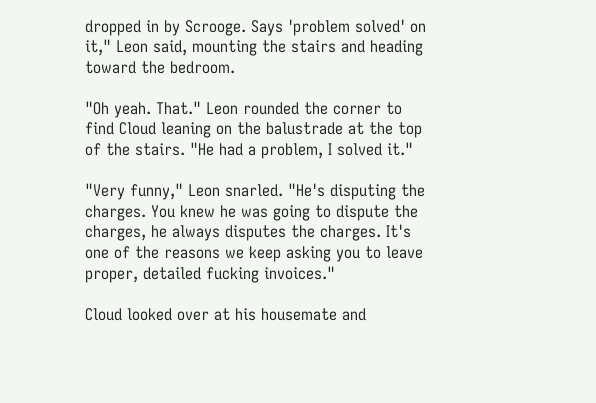dropped in by Scrooge. Says 'problem solved' on it," Leon said, mounting the stairs and heading toward the bedroom.

"Oh yeah. That." Leon rounded the corner to find Cloud leaning on the balustrade at the top of the stairs. "He had a problem, I solved it."

"Very funny," Leon snarled. "He's disputing the charges. You knew he was going to dispute the charges, he always disputes the charges. It's one of the reasons we keep asking you to leave proper, detailed fucking invoices."

Cloud looked over at his housemate and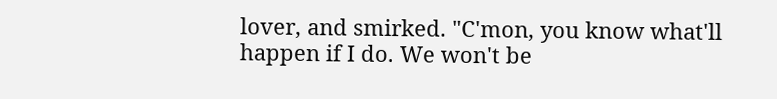lover, and smirked. "C'mon, you know what'll happen if I do. We won't be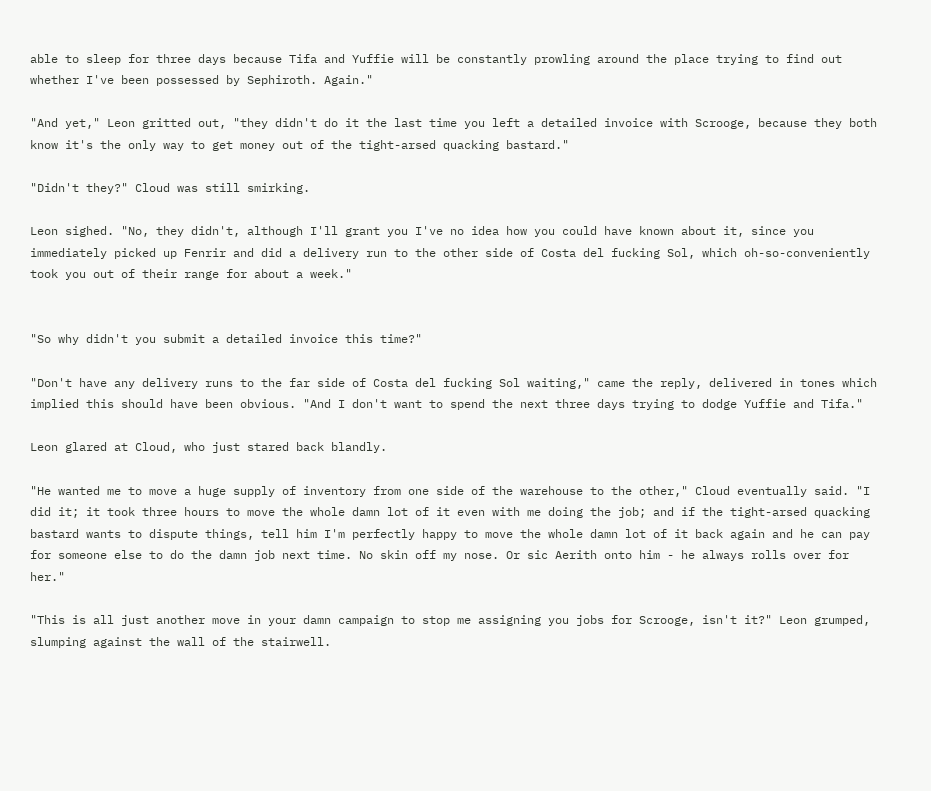able to sleep for three days because Tifa and Yuffie will be constantly prowling around the place trying to find out whether I've been possessed by Sephiroth. Again."

"And yet," Leon gritted out, "they didn't do it the last time you left a detailed invoice with Scrooge, because they both know it's the only way to get money out of the tight-arsed quacking bastard."

"Didn't they?" Cloud was still smirking.

Leon sighed. "No, they didn't, although I'll grant you I've no idea how you could have known about it, since you immediately picked up Fenrir and did a delivery run to the other side of Costa del fucking Sol, which oh-so-conveniently took you out of their range for about a week."


"So why didn't you submit a detailed invoice this time?"

"Don't have any delivery runs to the far side of Costa del fucking Sol waiting," came the reply, delivered in tones which implied this should have been obvious. "And I don't want to spend the next three days trying to dodge Yuffie and Tifa."

Leon glared at Cloud, who just stared back blandly.

"He wanted me to move a huge supply of inventory from one side of the warehouse to the other," Cloud eventually said. "I did it; it took three hours to move the whole damn lot of it even with me doing the job; and if the tight-arsed quacking bastard wants to dispute things, tell him I'm perfectly happy to move the whole damn lot of it back again and he can pay for someone else to do the damn job next time. No skin off my nose. Or sic Aerith onto him - he always rolls over for her."

"This is all just another move in your damn campaign to stop me assigning you jobs for Scrooge, isn't it?" Leon grumped, slumping against the wall of the stairwell.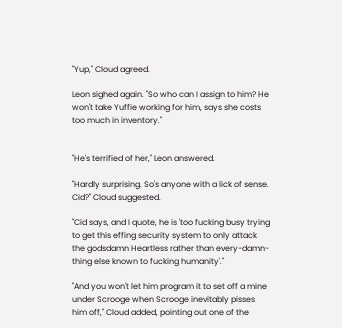"Yup," Cloud agreed.

Leon sighed again. "So who can I assign to him? He won't take Yuffie working for him, says she costs too much in inventory."


"He's terrified of her," Leon answered.

"Hardly surprising. So's anyone with a lick of sense. Cid?" Cloud suggested.

"Cid says, and I quote, he is 'too fucking busy trying to get this effing security system to only attack the godsdamn Heartless rather than every-damn-thing else known to fucking humanity'."

"And you won't let him program it to set off a mine under Scrooge when Scrooge inevitably pisses him off," Cloud added, pointing out one of the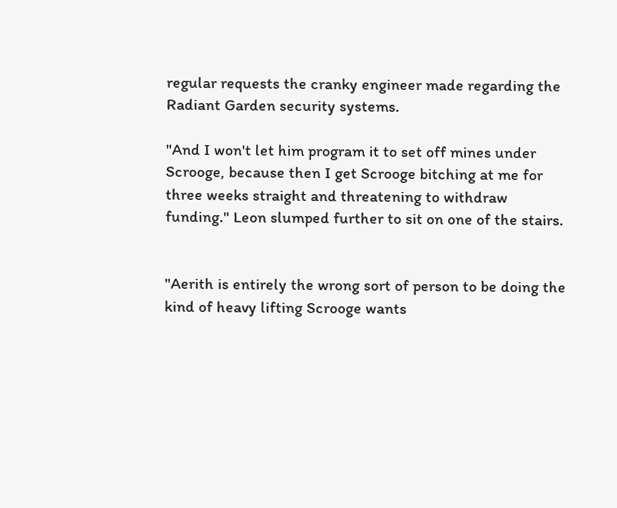regular requests the cranky engineer made regarding the Radiant Garden security systems.

"And I won't let him program it to set off mines under Scrooge, because then I get Scrooge bitching at me for three weeks straight and threatening to withdraw funding." Leon slumped further to sit on one of the stairs.


"Aerith is entirely the wrong sort of person to be doing the kind of heavy lifting Scrooge wants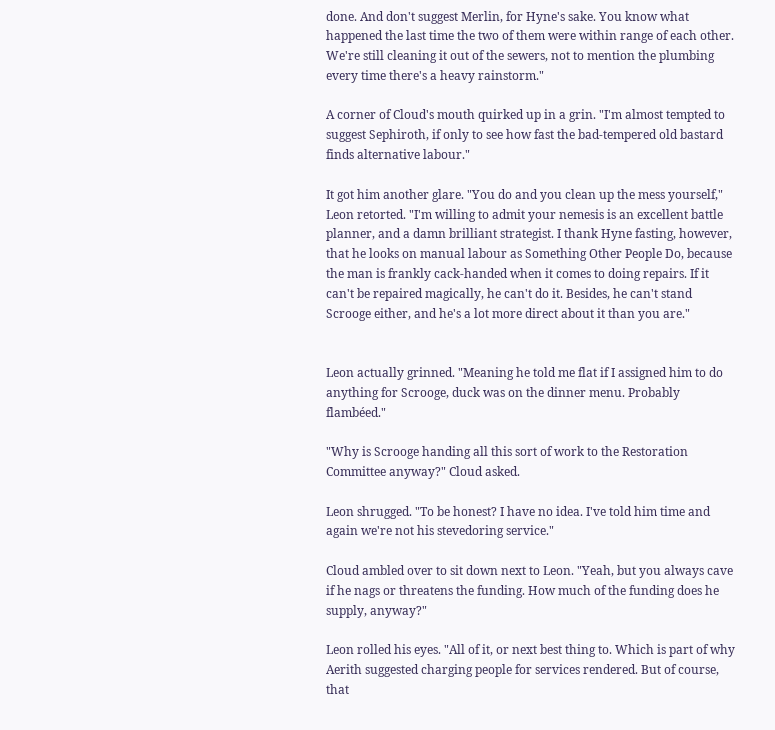done. And don't suggest Merlin, for Hyne's sake. You know what happened the last time the two of them were within range of each other. We're still cleaning it out of the sewers, not to mention the plumbing every time there's a heavy rainstorm."

A corner of Cloud's mouth quirked up in a grin. "I'm almost tempted to suggest Sephiroth, if only to see how fast the bad-tempered old bastard finds alternative labour."

It got him another glare. "You do and you clean up the mess yourself," Leon retorted. "I'm willing to admit your nemesis is an excellent battle planner, and a damn brilliant strategist. I thank Hyne fasting, however, that he looks on manual labour as Something Other People Do, because the man is frankly cack-handed when it comes to doing repairs. If it can't be repaired magically, he can't do it. Besides, he can't stand Scrooge either, and he's a lot more direct about it than you are."


Leon actually grinned. "Meaning he told me flat if I assigned him to do anything for Scrooge, duck was on the dinner menu. Probably flambéed."

"Why is Scrooge handing all this sort of work to the Restoration Committee anyway?" Cloud asked.

Leon shrugged. "To be honest? I have no idea. I've told him time and again we're not his stevedoring service."

Cloud ambled over to sit down next to Leon. "Yeah, but you always cave if he nags or threatens the funding. How much of the funding does he supply, anyway?"

Leon rolled his eyes. "All of it, or next best thing to. Which is part of why Aerith suggested charging people for services rendered. But of course, that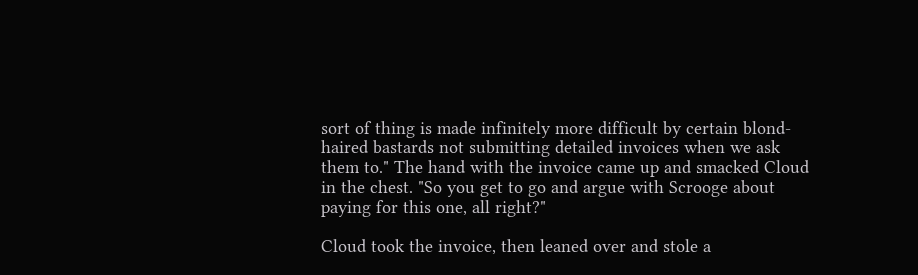sort of thing is made infinitely more difficult by certain blond-haired bastards not submitting detailed invoices when we ask them to." The hand with the invoice came up and smacked Cloud in the chest. "So you get to go and argue with Scrooge about paying for this one, all right?"

Cloud took the invoice, then leaned over and stole a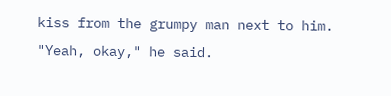kiss from the grumpy man next to him. "Yeah, okay," he said.